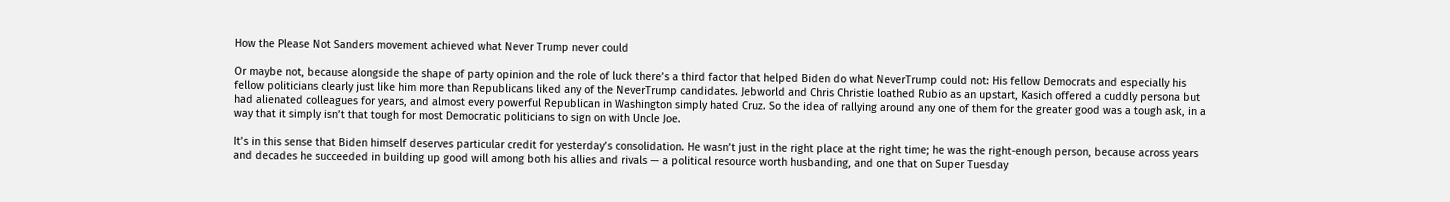How the Please Not Sanders movement achieved what Never Trump never could

Or maybe not, because alongside the shape of party opinion and the role of luck there’s a third factor that helped Biden do what NeverTrump could not: His fellow Democrats and especially his fellow politicians clearly just like him more than Republicans liked any of the NeverTrump candidates. Jebworld and Chris Christie loathed Rubio as an upstart, Kasich offered a cuddly persona but had alienated colleagues for years, and almost every powerful Republican in Washington simply hated Cruz. So the idea of rallying around any one of them for the greater good was a tough ask, in a way that it simply isn’t that tough for most Democratic politicians to sign on with Uncle Joe.

It’s in this sense that Biden himself deserves particular credit for yesterday’s consolidation. He wasn’t just in the right place at the right time; he was the right-enough person, because across years and decades he succeeded in building up good will among both his allies and rivals — a political resource worth husbanding, and one that on Super Tuesday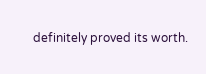definitely proved its worth.